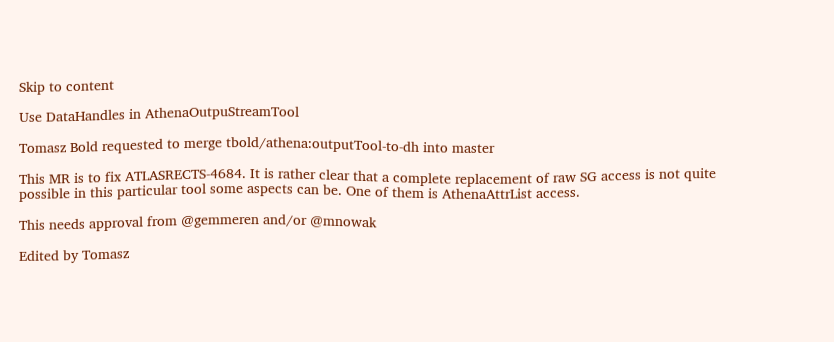Skip to content

Use DataHandles in AthenaOutpuStreamTool

Tomasz Bold requested to merge tbold/athena:outputTool-to-dh into master

This MR is to fix ATLASRECTS-4684. It is rather clear that a complete replacement of raw SG access is not quite possible in this particular tool some aspects can be. One of them is AthenaAttrList access.

This needs approval from @gemmeren and/or @mnowak

Edited by Tomasz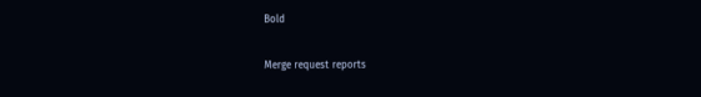Bold

Merge request reports